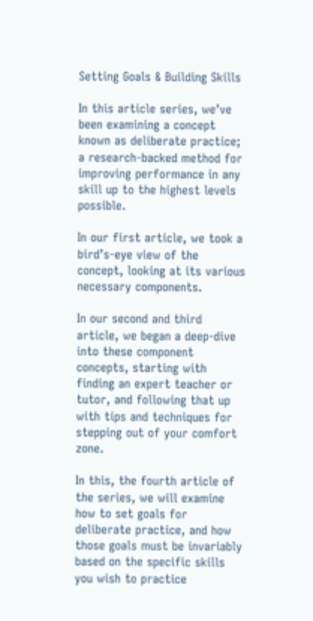Setting Goals & Building Skills

In this article series, we’ve been examining a concept known as deliberate practice; a research-backed method for improving performance in any skill up to the highest levels possible.

In our first article, we took a bird’s-eye view of the concept, looking at its various necessary components.

In our second and third article, we began a deep-dive into these component concepts, starting with finding an expert teacher or tutor, and following that up with tips and techniques for stepping out of your comfort zone.

In this, the fourth article of the series, we will examine how to set goals for deliberate practice, and how those goals must be invariably based on the specific skills you wish to practice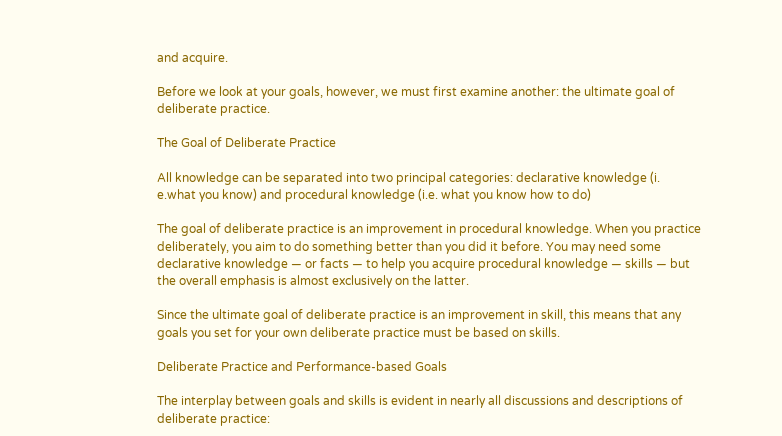and acquire.

Before we look at your goals, however, we must first examine another: the ultimate goal of deliberate practice.

The Goal of Deliberate Practice

All knowledge can be separated into two principal categories: declarative knowledge (i. e.what you know) and procedural knowledge (i.e. what you know how to do)

The goal of deliberate practice is an improvement in procedural knowledge. When you practice deliberately, you aim to do something better than you did it before. You may need some declarative knowledge — or facts — to help you acquire procedural knowledge — skills — but the overall emphasis is almost exclusively on the latter.

Since the ultimate goal of deliberate practice is an improvement in skill, this means that any goals you set for your own deliberate practice must be based on skills.

Deliberate Practice and Performance-based Goals

The interplay between goals and skills is evident in nearly all discussions and descriptions of deliberate practice: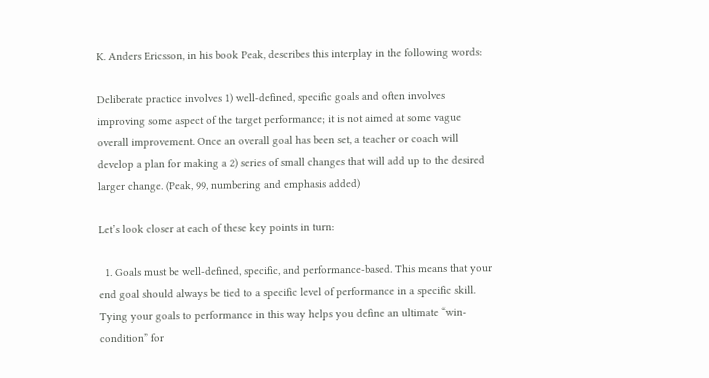K. Anders Ericsson, in his book Peak, describes this interplay in the following words:

Deliberate practice involves 1) well-defined, specific goals and often involves improving some aspect of the target performance; it is not aimed at some vague overall improvement. Once an overall goal has been set, a teacher or coach will develop a plan for making a 2) series of small changes that will add up to the desired larger change. (Peak, 99, numbering and emphasis added)

Let’s look closer at each of these key points in turn:

  1. Goals must be well-defined, specific, and performance-based. This means that your end goal should always be tied to a specific level of performance in a specific skill. Tying your goals to performance in this way helps you define an ultimate “win-condition” for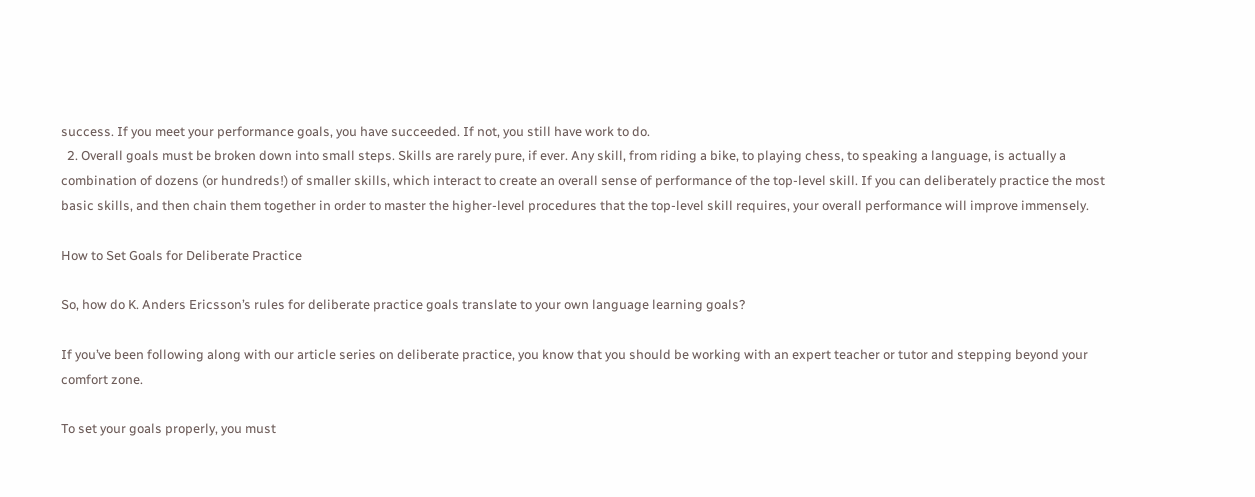success. If you meet your performance goals, you have succeeded. If not, you still have work to do.
  2. Overall goals must be broken down into small steps. Skills are rarely pure, if ever. Any skill, from riding a bike, to playing chess, to speaking a language, is actually a combination of dozens (or hundreds!) of smaller skills, which interact to create an overall sense of performance of the top-level skill. If you can deliberately practice the most basic skills, and then chain them together in order to master the higher-level procedures that the top-level skill requires, your overall performance will improve immensely.

How to Set Goals for Deliberate Practice

So, how do K. Anders Ericsson’s rules for deliberate practice goals translate to your own language learning goals?

If you’ve been following along with our article series on deliberate practice, you know that you should be working with an expert teacher or tutor and stepping beyond your comfort zone.

To set your goals properly, you must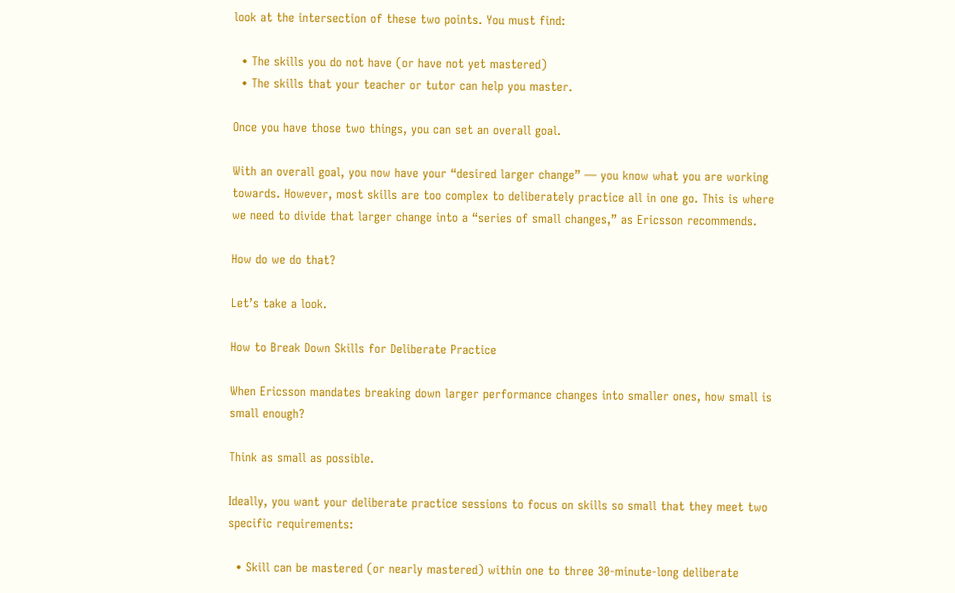look at the intersection of these two points. You must find:

  • The skills you do not have (or have not yet mastered)
  • The skills that your teacher or tutor can help you master.

Once you have those two things, you can set an overall goal.

With an overall goal, you now have your “desired larger change” — you know what you are working towards. However, most skills are too complex to deliberately practice all in one go. This is where we need to divide that larger change into a “series of small changes,” as Ericsson recommends.

How do we do that?

Let’s take a look.

How to Break Down Skills for Deliberate Practice

When Ericsson mandates breaking down larger performance changes into smaller ones, how small is small enough?

Think as small as possible.

Ideally, you want your deliberate practice sessions to focus on skills so small that they meet two specific requirements:

  • Skill can be mastered (or nearly mastered) within one to three 30-minute-long deliberate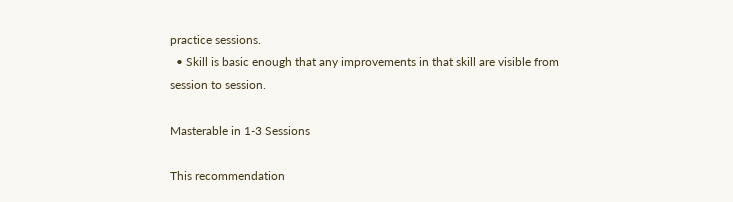practice sessions.
  • Skill is basic enough that any improvements in that skill are visible from session to session.

Masterable in 1-3 Sessions

This recommendation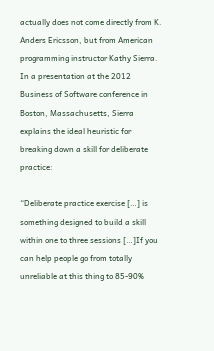actually does not come directly from K. Anders Ericsson, but from American programming instructor Kathy Sierra. In a presentation at the 2012 Business of Software conference in Boston, Massachusetts, Sierra explains the ideal heuristic for breaking down a skill for deliberate practice:

“Deliberate practice exercise […] is something designed to build a skill within one to three sessions […]If you can help people go from totally unreliable at this thing to 85-90%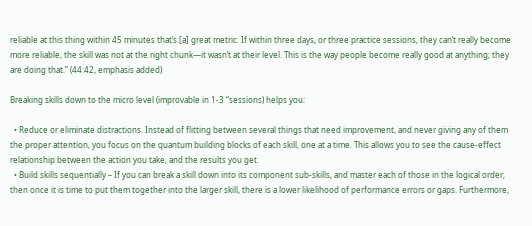reliable at this thing within 45 minutes thatʼs [a] great metric. If within three days, or three practice sessions, they canʼt really become more reliable, the skill was not at the right chunk—it wasnʼt at their level. This is the way people become really good at anything; they are doing that.” (44:42, emphasis added)

Breaking skills down to the micro level (improvable in 1-3 “sessions) helps you:

  • Reduce or eliminate distractions. Instead of flitting between several things that need improvement, and never giving any of them the proper attention, you focus on the quantum building blocks of each skill, one at a time. This allows you to see the cause-effect relationship between the action you take, and the results you get.
  • Build skills sequentially – If you can break a skill down into its component sub-skills, and master each of those in the logical order, then once it is time to put them together into the larger skill, there is a lower likelihood of performance errors or gaps. Furthermore,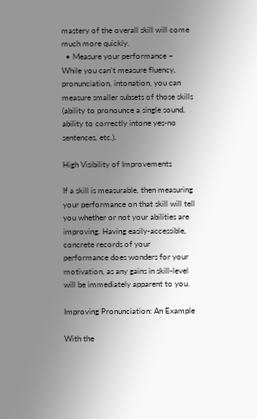mastery of the overall skill will come much more quickly.
  • Measure your performance – While you can’t measure fluency, pronunciation, intonation, you can measure smaller subsets of those skills (ability to pronounce a single sound, ability to correctly intone yes-no sentences, etc.).

High Visibility of Improvements

If a skill is measurable, then measuring your performance on that skill will tell you whether or not your abilities are improving. Having easily-accessible, concrete records of your performance does wonders for your motivation, as any gains in skill-level will be immediately apparent to you.

Improving Pronunciation: An Example

With the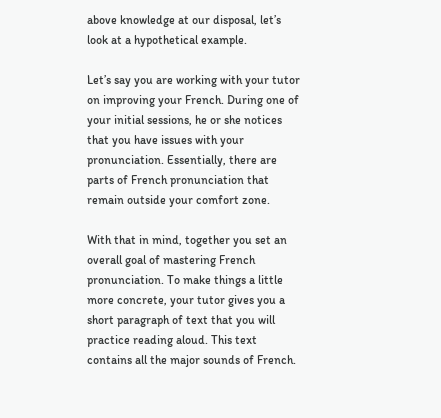above knowledge at our disposal, let’s look at a hypothetical example.

Let’s say you are working with your tutor on improving your French. During one of your initial sessions, he or she notices that you have issues with your pronunciation. Essentially, there are parts of French pronunciation that remain outside your comfort zone.

With that in mind, together you set an overall goal of mastering French pronunciation. To make things a little more concrete, your tutor gives you a short paragraph of text that you will practice reading aloud. This text contains all the major sounds of French.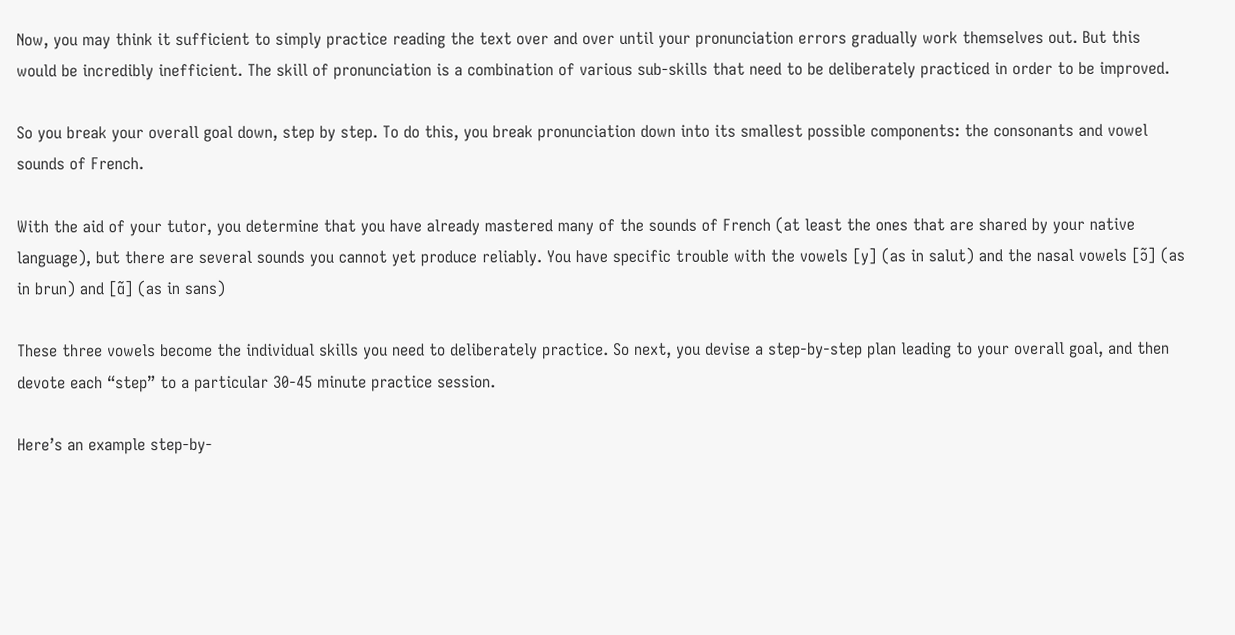Now, you may think it sufficient to simply practice reading the text over and over until your pronunciation errors gradually work themselves out. But this would be incredibly inefficient. The skill of pronunciation is a combination of various sub-skills that need to be deliberately practiced in order to be improved.

So you break your overall goal down, step by step. To do this, you break pronunciation down into its smallest possible components: the consonants and vowel sounds of French.

With the aid of your tutor, you determine that you have already mastered many of the sounds of French (at least the ones that are shared by your native language), but there are several sounds you cannot yet produce reliably. You have specific trouble with the vowels [y] (as in salut) and the nasal vowels [ɔ̃] (as in brun) and [ɑ̃] (as in sans)

These three vowels become the individual skills you need to deliberately practice. So next, you devise a step-by-step plan leading to your overall goal, and then devote each “step” to a particular 30-45 minute practice session.

Here’s an example step-by-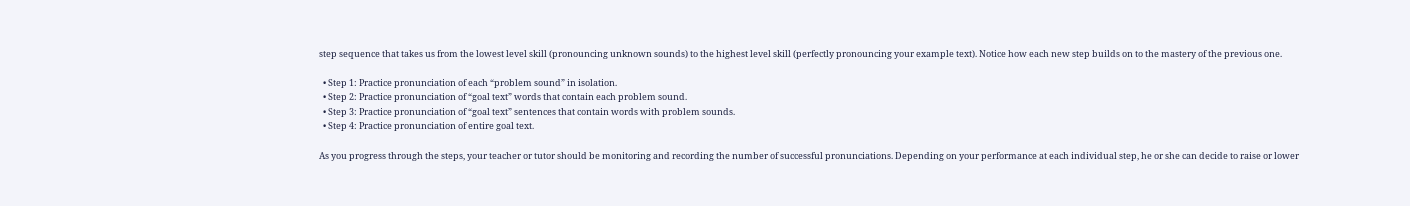step sequence that takes us from the lowest level skill (pronouncing unknown sounds) to the highest level skill (perfectly pronouncing your example text). Notice how each new step builds on to the mastery of the previous one.

  • Step 1: Practice pronunciation of each “problem sound” in isolation.
  • Step 2: Practice pronunciation of “goal text” words that contain each problem sound.
  • Step 3: Practice pronunciation of “goal text” sentences that contain words with problem sounds.
  • Step 4: Practice pronunciation of entire goal text.

As you progress through the steps, your teacher or tutor should be monitoring and recording the number of successful pronunciations. Depending on your performance at each individual step, he or she can decide to raise or lower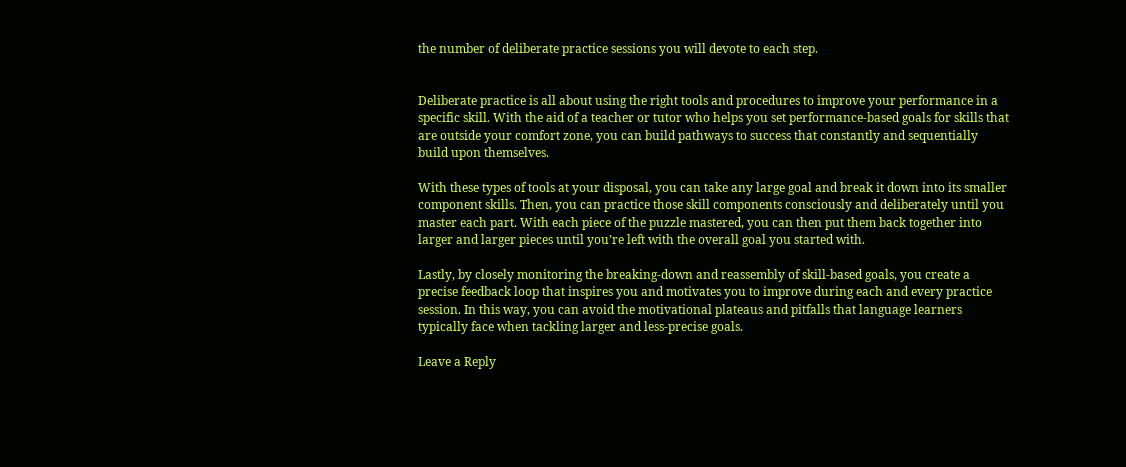the number of deliberate practice sessions you will devote to each step.


Deliberate practice is all about using the right tools and procedures to improve your performance in a specific skill. With the aid of a teacher or tutor who helps you set performance-based goals for skills that are outside your comfort zone, you can build pathways to success that constantly and sequentially build upon themselves.

With these types of tools at your disposal, you can take any large goal and break it down into its smaller component skills. Then, you can practice those skill components consciously and deliberately until you master each part. With each piece of the puzzle mastered, you can then put them back together into larger and larger pieces until you’re left with the overall goal you started with.

Lastly, by closely monitoring the breaking-down and reassembly of skill-based goals, you create a precise feedback loop that inspires you and motivates you to improve during each and every practice session. In this way, you can avoid the motivational plateaus and pitfalls that language learners typically face when tackling larger and less-precise goals.

Leave a Reply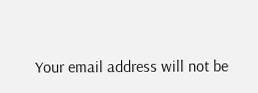Your email address will not be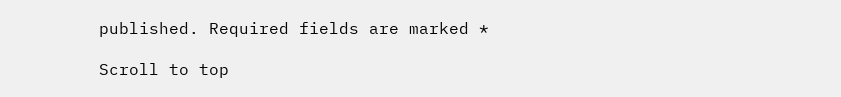published. Required fields are marked *

Scroll to top